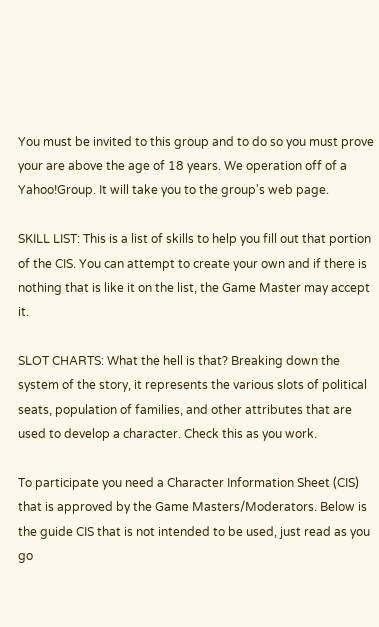You must be invited to this group and to do so you must prove your are above the age of 18 years. We operation off of a Yahoo!Group. It will take you to the group's web page.

SKILL LIST: This is a list of skills to help you fill out that portion of the CIS. You can attempt to create your own and if there is nothing that is like it on the list, the Game Master may accept it.

SLOT CHARTS: What the hell is that? Breaking down the system of the story, it represents the various slots of political seats, population of families, and other attributes that are used to develop a character. Check this as you work.

To participate you need a Character Information Sheet (CIS) that is approved by the Game Masters/Moderators. Below is the guide CIS that is not intended to be used, just read as you go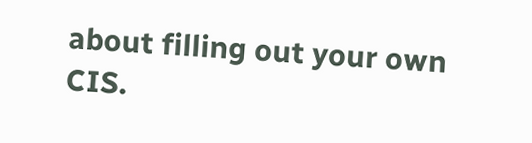about filling out your own CIS.